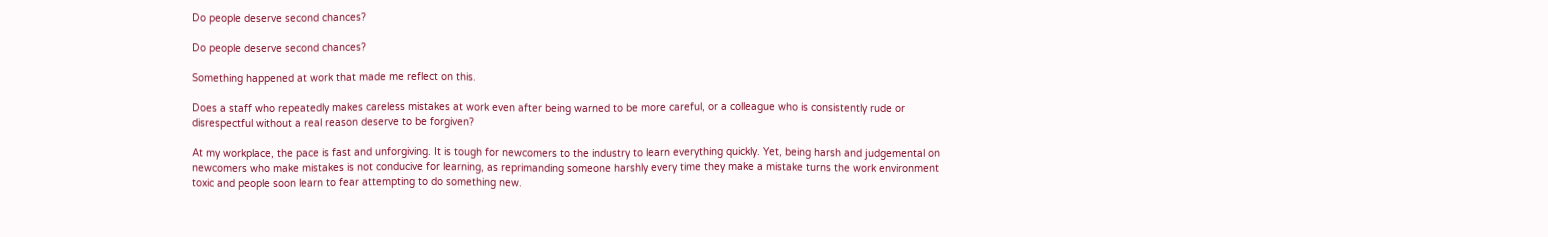Do people deserve second chances?

Do people deserve second chances?

Something happened at work that made me reflect on this.

Does a staff who repeatedly makes careless mistakes at work even after being warned to be more careful, or a colleague who is consistently rude or disrespectful without a real reason deserve to be forgiven?

At my workplace, the pace is fast and unforgiving. It is tough for newcomers to the industry to learn everything quickly. Yet, being harsh and judgemental on newcomers who make mistakes is not conducive for learning, as reprimanding someone harshly every time they make a mistake turns the work environment toxic and people soon learn to fear attempting to do something new.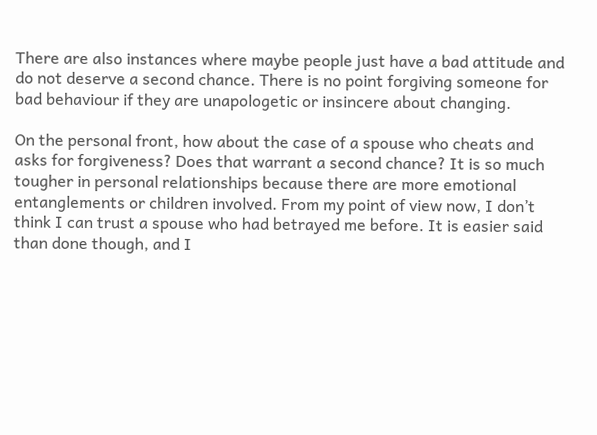There are also instances where maybe people just have a bad attitude and do not deserve a second chance. There is no point forgiving someone for bad behaviour if they are unapologetic or insincere about changing.

On the personal front, how about the case of a spouse who cheats and asks for forgiveness? Does that warrant a second chance? It is so much tougher in personal relationships because there are more emotional entanglements or children involved. From my point of view now, I don’t think I can trust a spouse who had betrayed me before. It is easier said than done though, and I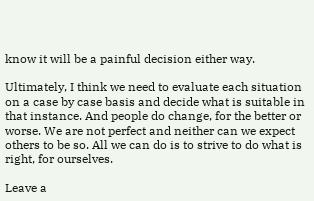know it will be a painful decision either way.

Ultimately, I think we need to evaluate each situation on a case by case basis and decide what is suitable in that instance. And people do change, for the better or worse. We are not perfect and neither can we expect others to be so. All we can do is to strive to do what is right, for ourselves.

Leave a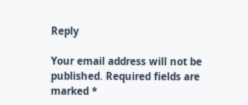Reply

Your email address will not be published. Required fields are marked *